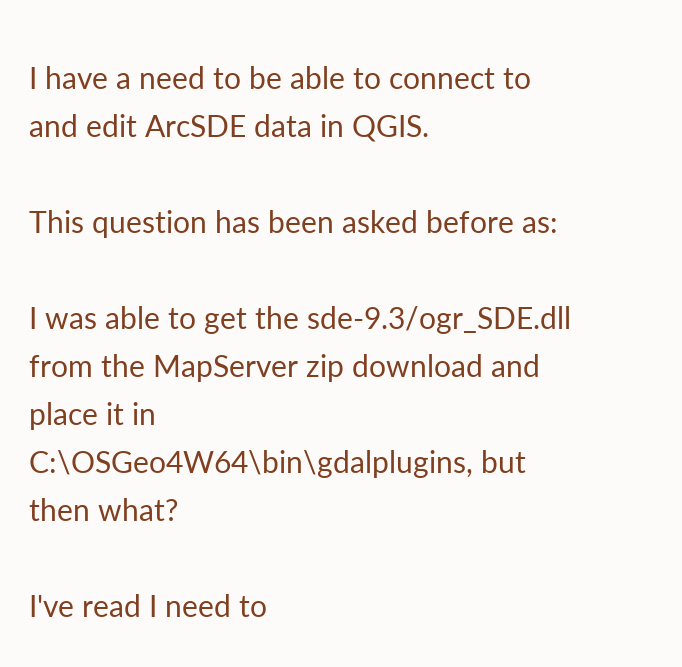I have a need to be able to connect to and edit ArcSDE data in QGIS.

This question has been asked before as:

I was able to get the sde-9.3/ogr_SDE.dll from the MapServer zip download and place it in C:\OSGeo4W64\bin\gdalplugins, but then what?

I've read I need to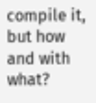compile it, but how and with what?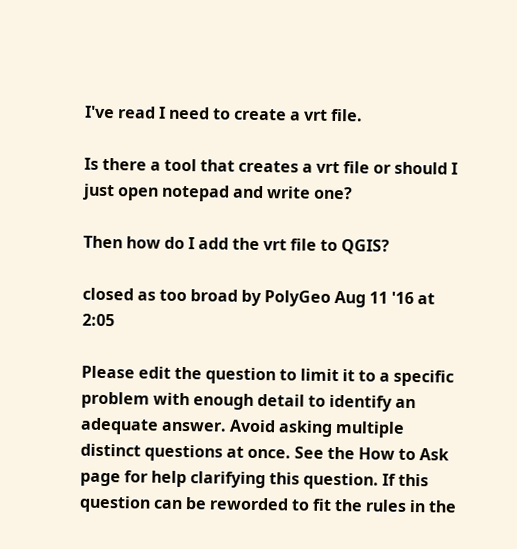I've read I need to create a vrt file.

Is there a tool that creates a vrt file or should I just open notepad and write one?

Then how do I add the vrt file to QGIS?

closed as too broad by PolyGeo Aug 11 '16 at 2:05

Please edit the question to limit it to a specific problem with enough detail to identify an adequate answer. Avoid asking multiple distinct questions at once. See the How to Ask page for help clarifying this question. If this question can be reworded to fit the rules in the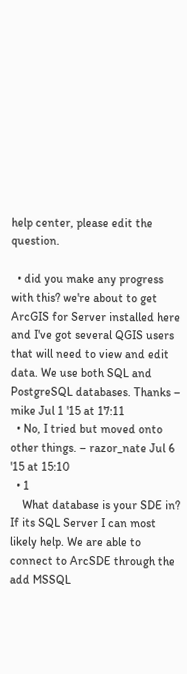help center, please edit the question.

  • did you make any progress with this? we're about to get ArcGIS for Server installed here and I've got several QGIS users that will need to view and edit data. We use both SQL and PostgreSQL databases. Thanks – mike Jul 1 '15 at 17:11
  • No, I tried but moved onto other things. – razor_nate Jul 6 '15 at 15:10
  • 1
    What database is your SDE in? If its SQL Server I can most likely help. We are able to connect to ArcSDE through the add MSSQL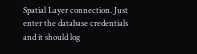Spatial Layer connection. Just enter the database credentials and it should log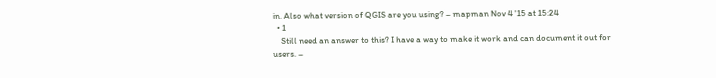in. Also what version of QGIS are you using? – mapman Nov 4 '15 at 15:24
  • 1
    Still need an answer to this? I have a way to make it work and can document it out for users. –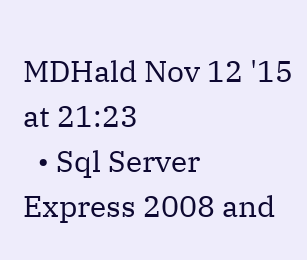MDHald Nov 12 '15 at 21:23
  • Sql Server Express 2008 and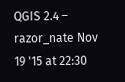QGIS 2.4 – razor_nate Nov 19 '15 at 22:30